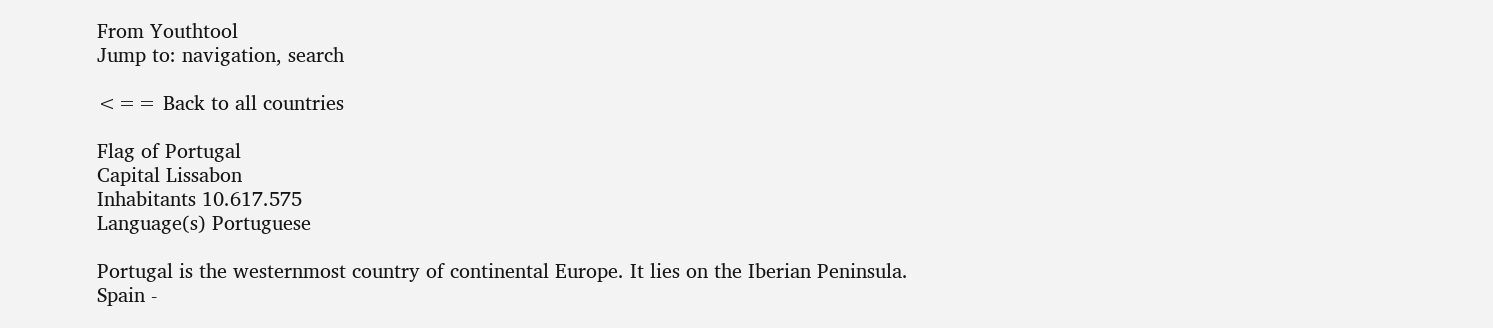From Youthtool
Jump to: navigation, search

<== Back to all countries

Flag of Portugal
Capital Lissabon
Inhabitants 10.617.575
Language(s) Portuguese

Portugal is the westernmost country of continental Europe. It lies on the Iberian Peninsula. Spain -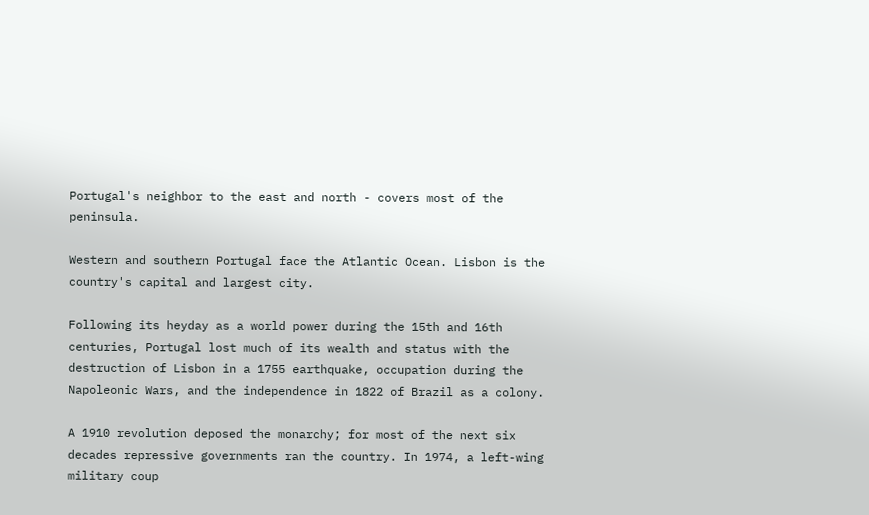Portugal's neighbor to the east and north - covers most of the peninsula.

Western and southern Portugal face the Atlantic Ocean. Lisbon is the country's capital and largest city.

Following its heyday as a world power during the 15th and 16th centuries, Portugal lost much of its wealth and status with the destruction of Lisbon in a 1755 earthquake, occupation during the Napoleonic Wars, and the independence in 1822 of Brazil as a colony.

A 1910 revolution deposed the monarchy; for most of the next six decades repressive governments ran the country. In 1974, a left-wing military coup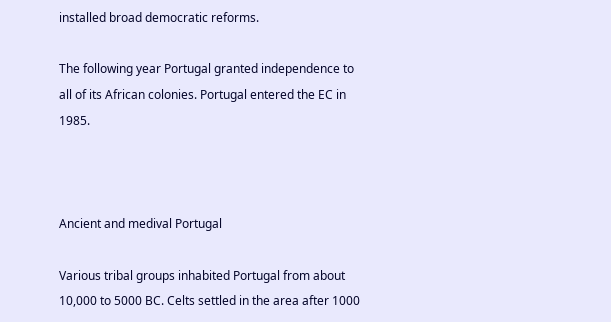installed broad democratic reforms.

The following year Portugal granted independence to all of its African colonies. Portugal entered the EC in 1985.



Ancient and medival Portugal

Various tribal groups inhabited Portugal from about 10,000 to 5000 BC. Celts settled in the area after 1000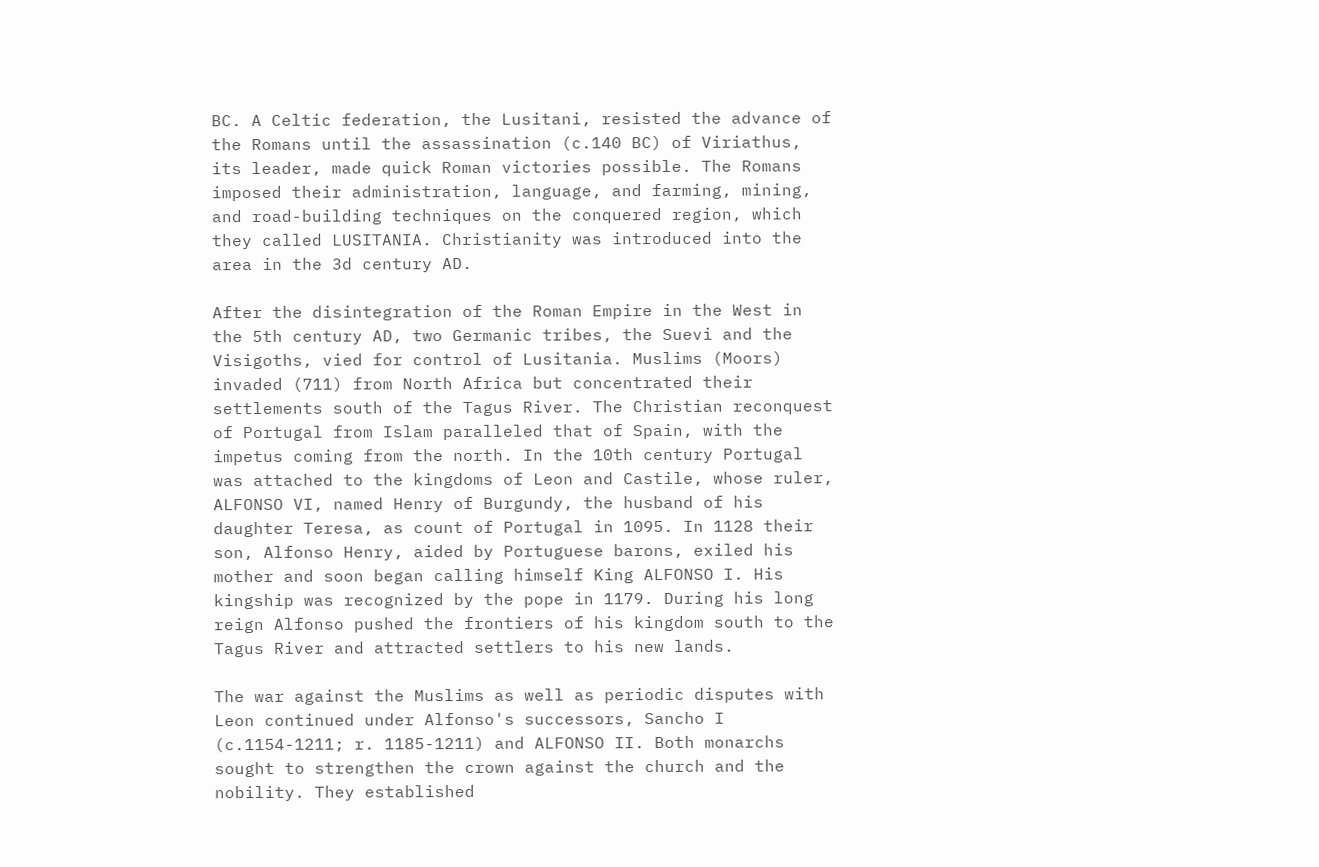BC. A Celtic federation, the Lusitani, resisted the advance of the Romans until the assassination (c.140 BC) of Viriathus, its leader, made quick Roman victories possible. The Romans imposed their administration, language, and farming, mining, and road-building techniques on the conquered region, which they called LUSITANIA. Christianity was introduced into the area in the 3d century AD.

After the disintegration of the Roman Empire in the West in the 5th century AD, two Germanic tribes, the Suevi and the Visigoths, vied for control of Lusitania. Muslims (Moors) invaded (711) from North Africa but concentrated their settlements south of the Tagus River. The Christian reconquest of Portugal from Islam paralleled that of Spain, with the impetus coming from the north. In the 10th century Portugal was attached to the kingdoms of Leon and Castile, whose ruler, ALFONSO VI, named Henry of Burgundy, the husband of his daughter Teresa, as count of Portugal in 1095. In 1128 their son, Alfonso Henry, aided by Portuguese barons, exiled his mother and soon began calling himself King ALFONSO I. His kingship was recognized by the pope in 1179. During his long reign Alfonso pushed the frontiers of his kingdom south to the Tagus River and attracted settlers to his new lands.

The war against the Muslims as well as periodic disputes with Leon continued under Alfonso's successors, Sancho I (c.1154-1211; r. 1185-1211) and ALFONSO II. Both monarchs sought to strengthen the crown against the church and the nobility. They established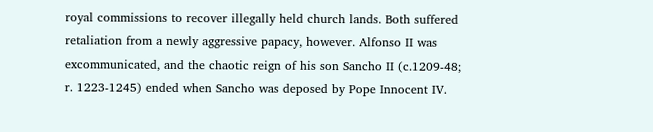royal commissions to recover illegally held church lands. Both suffered retaliation from a newly aggressive papacy, however. Alfonso II was excommunicated, and the chaotic reign of his son Sancho II (c.1209-48; r. 1223-1245) ended when Sancho was deposed by Pope Innocent IV.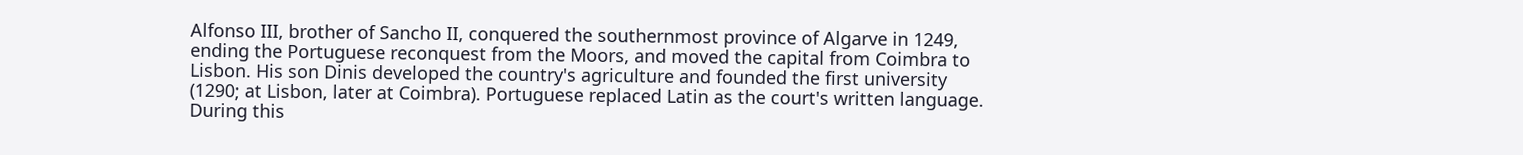Alfonso III, brother of Sancho II, conquered the southernmost province of Algarve in 1249, ending the Portuguese reconquest from the Moors, and moved the capital from Coimbra to Lisbon. His son Dinis developed the country's agriculture and founded the first university (1290; at Lisbon, later at Coimbra). Portuguese replaced Latin as the court's written language. During this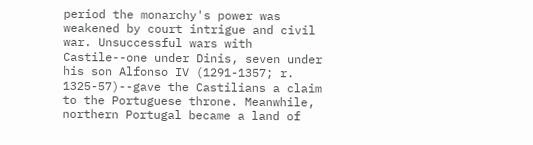period the monarchy's power was weakened by court intrigue and civil war. Unsuccessful wars with Castile--one under Dinis, seven under his son Alfonso IV (1291-1357; r. 1325-57)--gave the Castilians a claim to the Portuguese throne. Meanwhile, northern Portugal became a land of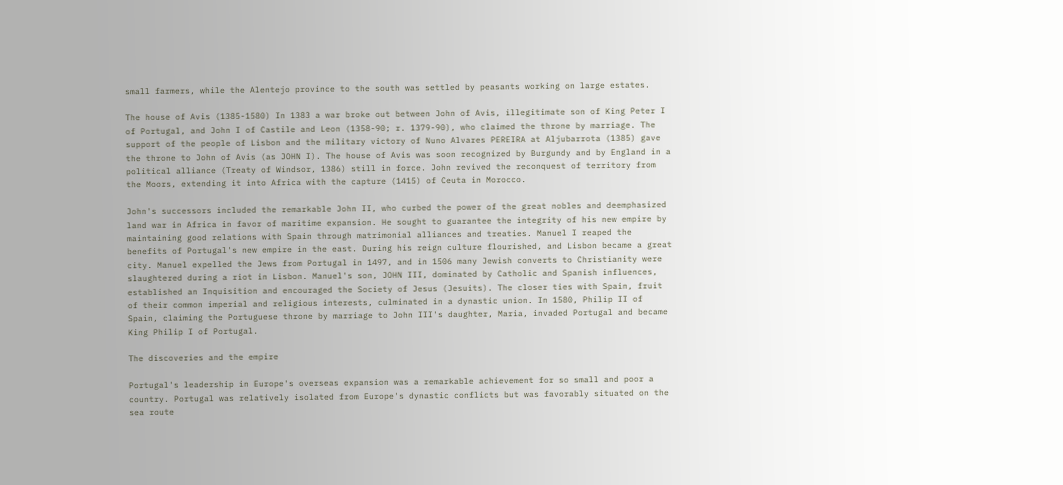small farmers, while the Alentejo province to the south was settled by peasants working on large estates.

The house of Avis (1385-1580) In 1383 a war broke out between John of Avis, illegitimate son of King Peter I of Portugal, and John I of Castile and Leon (1358-90; r. 1379-90), who claimed the throne by marriage. The support of the people of Lisbon and the military victory of Nuno Alvares PEREIRA at Aljubarrota (1385) gave the throne to John of Avis (as JOHN I). The house of Avis was soon recognized by Burgundy and by England in a political alliance (Treaty of Windsor, 1386) still in force. John revived the reconquest of territory from the Moors, extending it into Africa with the capture (1415) of Ceuta in Morocco.

John's successors included the remarkable John II, who curbed the power of the great nobles and deemphasized land war in Africa in favor of maritime expansion. He sought to guarantee the integrity of his new empire by maintaining good relations with Spain through matrimonial alliances and treaties. Manuel I reaped the benefits of Portugal's new empire in the east. During his reign culture flourished, and Lisbon became a great city. Manuel expelled the Jews from Portugal in 1497, and in 1506 many Jewish converts to Christianity were slaughtered during a riot in Lisbon. Manuel's son, JOHN III, dominated by Catholic and Spanish influences, established an Inquisition and encouraged the Society of Jesus (Jesuits). The closer ties with Spain, fruit of their common imperial and religious interests, culminated in a dynastic union. In 1580, Philip II of Spain, claiming the Portuguese throne by marriage to John III's daughter, Maria, invaded Portugal and became King Philip I of Portugal.

The discoveries and the empire

Portugal's leadership in Europe's overseas expansion was a remarkable achievement for so small and poor a country. Portugal was relatively isolated from Europe's dynastic conflicts but was favorably situated on the sea route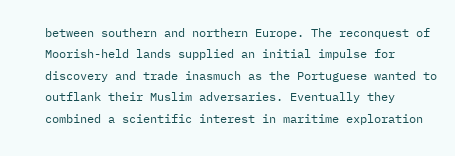between southern and northern Europe. The reconquest of Moorish-held lands supplied an initial impulse for discovery and trade inasmuch as the Portuguese wanted to outflank their Muslim adversaries. Eventually they combined a scientific interest in maritime exploration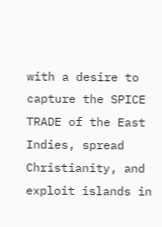with a desire to capture the SPICE TRADE of the East Indies, spread Christianity, and exploit islands in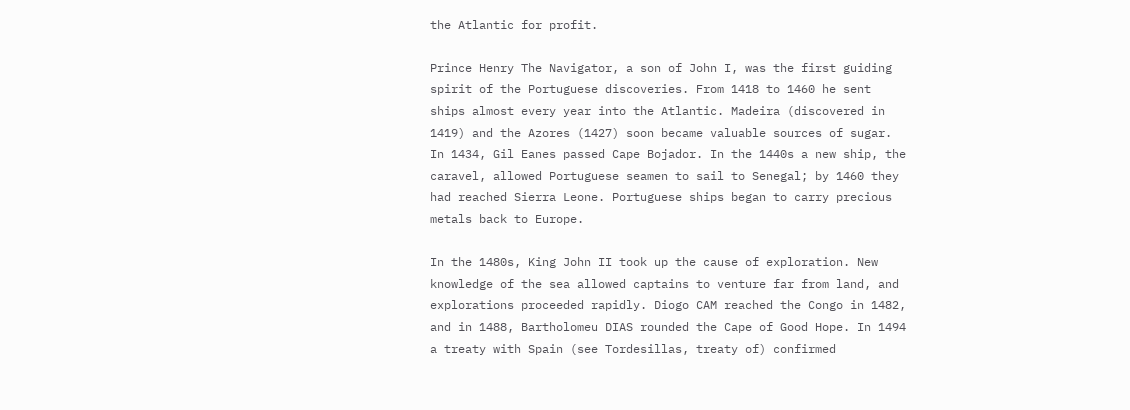the Atlantic for profit.

Prince Henry The Navigator, a son of John I, was the first guiding spirit of the Portuguese discoveries. From 1418 to 1460 he sent ships almost every year into the Atlantic. Madeira (discovered in 1419) and the Azores (1427) soon became valuable sources of sugar. In 1434, Gil Eanes passed Cape Bojador. In the 1440s a new ship, the caravel, allowed Portuguese seamen to sail to Senegal; by 1460 they had reached Sierra Leone. Portuguese ships began to carry precious metals back to Europe.

In the 1480s, King John II took up the cause of exploration. New knowledge of the sea allowed captains to venture far from land, and explorations proceeded rapidly. Diogo CAM reached the Congo in 1482, and in 1488, Bartholomeu DIAS rounded the Cape of Good Hope. In 1494 a treaty with Spain (see Tordesillas, treaty of) confirmed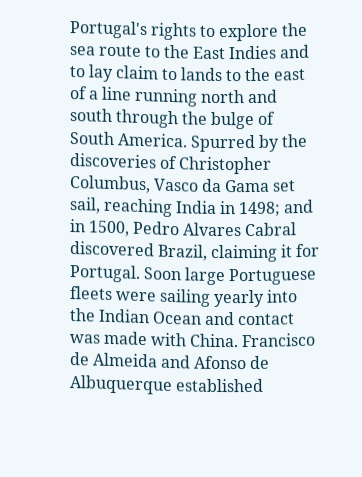Portugal's rights to explore the sea route to the East Indies and to lay claim to lands to the east of a line running north and south through the bulge of South America. Spurred by the discoveries of Christopher Columbus, Vasco da Gama set sail, reaching India in 1498; and in 1500, Pedro Alvares Cabral discovered Brazil, claiming it for Portugal. Soon large Portuguese fleets were sailing yearly into the Indian Ocean and contact was made with China. Francisco de Almeida and Afonso de Albuquerque established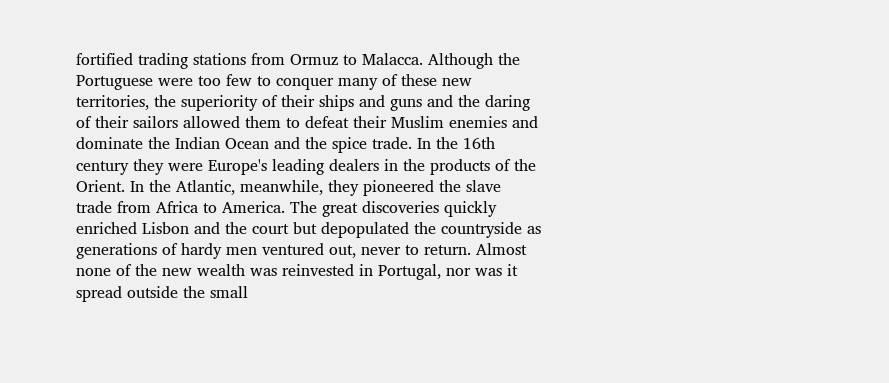fortified trading stations from Ormuz to Malacca. Although the Portuguese were too few to conquer many of these new territories, the superiority of their ships and guns and the daring of their sailors allowed them to defeat their Muslim enemies and dominate the Indian Ocean and the spice trade. In the 16th century they were Europe's leading dealers in the products of the Orient. In the Atlantic, meanwhile, they pioneered the slave trade from Africa to America. The great discoveries quickly enriched Lisbon and the court but depopulated the countryside as generations of hardy men ventured out, never to return. Almost none of the new wealth was reinvested in Portugal, nor was it spread outside the small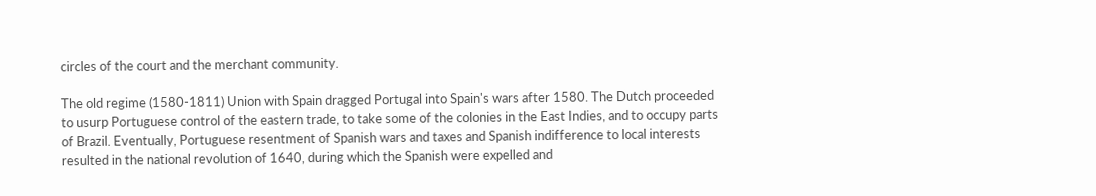circles of the court and the merchant community.

The old regime (1580-1811) Union with Spain dragged Portugal into Spain's wars after 1580. The Dutch proceeded to usurp Portuguese control of the eastern trade, to take some of the colonies in the East Indies, and to occupy parts of Brazil. Eventually, Portuguese resentment of Spanish wars and taxes and Spanish indifference to local interests resulted in the national revolution of 1640, during which the Spanish were expelled and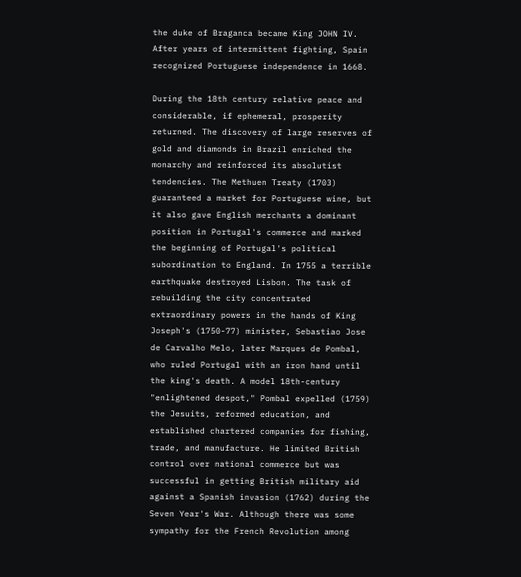the duke of Braganca became King JOHN IV. After years of intermittent fighting, Spain recognized Portuguese independence in 1668.

During the 18th century relative peace and considerable, if ephemeral, prosperity returned. The discovery of large reserves of gold and diamonds in Brazil enriched the monarchy and reinforced its absolutist tendencies. The Methuen Treaty (1703) guaranteed a market for Portuguese wine, but it also gave English merchants a dominant position in Portugal's commerce and marked the beginning of Portugal's political subordination to England. In 1755 a terrible earthquake destroyed Lisbon. The task of rebuilding the city concentrated extraordinary powers in the hands of King Joseph's (1750-77) minister, Sebastiao Jose de Carvalho Melo, later Marques de Pombal, who ruled Portugal with an iron hand until the king's death. A model 18th-century "enlightened despot," Pombal expelled (1759) the Jesuits, reformed education, and established chartered companies for fishing, trade, and manufacture. He limited British control over national commerce but was successful in getting British military aid against a Spanish invasion (1762) during the Seven Year's War. Although there was some sympathy for the French Revolution among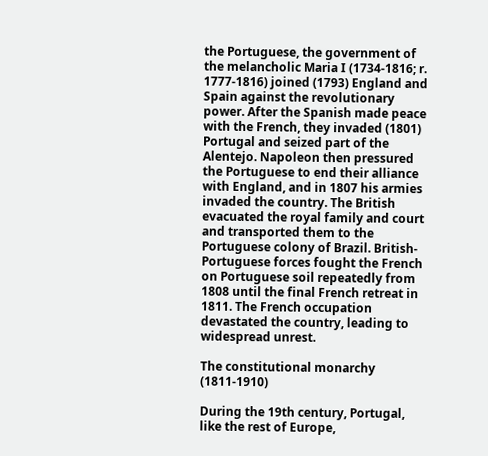the Portuguese, the government of the melancholic Maria I (1734-1816; r. 1777-1816) joined (1793) England and Spain against the revolutionary power. After the Spanish made peace with the French, they invaded (1801) Portugal and seized part of the Alentejo. Napoleon then pressured the Portuguese to end their alliance with England, and in 1807 his armies invaded the country. The British evacuated the royal family and court and transported them to the Portuguese colony of Brazil. British-Portuguese forces fought the French on Portuguese soil repeatedly from 1808 until the final French retreat in 1811. The French occupation devastated the country, leading to widespread unrest.

The constitutional monarchy (1811-1910)

During the 19th century, Portugal, like the rest of Europe,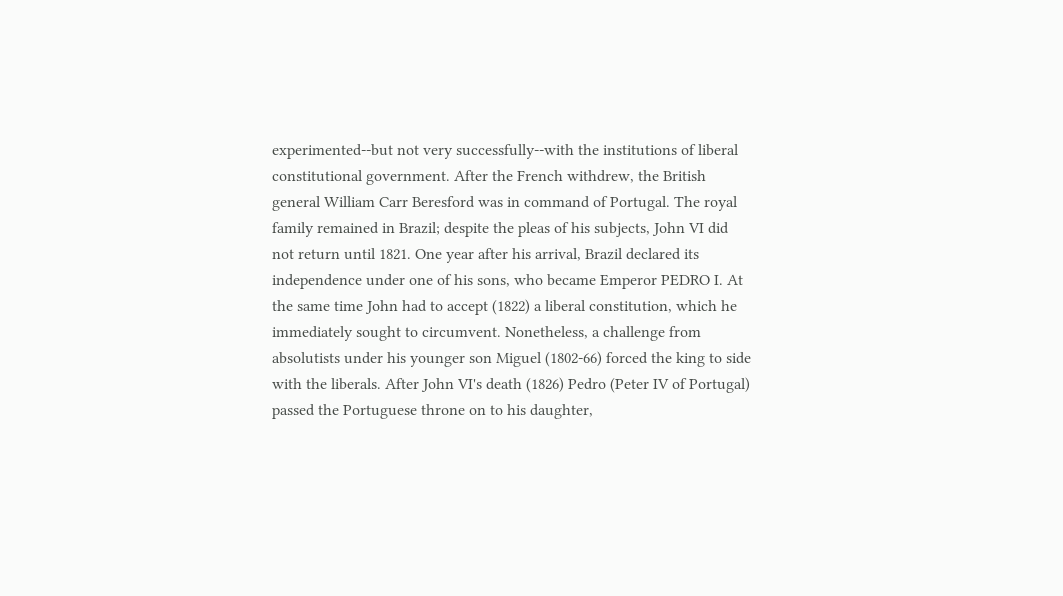experimented--but not very successfully--with the institutions of liberal constitutional government. After the French withdrew, the British general William Carr Beresford was in command of Portugal. The royal family remained in Brazil; despite the pleas of his subjects, John VI did not return until 1821. One year after his arrival, Brazil declared its independence under one of his sons, who became Emperor PEDRO I. At the same time John had to accept (1822) a liberal constitution, which he immediately sought to circumvent. Nonetheless, a challenge from absolutists under his younger son Miguel (1802-66) forced the king to side with the liberals. After John VI's death (1826) Pedro (Peter IV of Portugal) passed the Portuguese throne on to his daughter,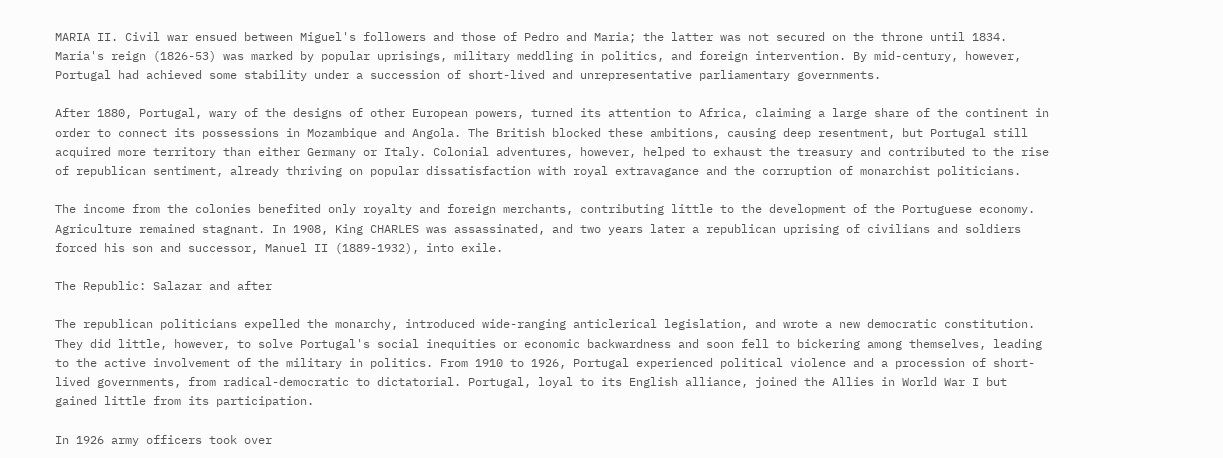MARIA II. Civil war ensued between Miguel's followers and those of Pedro and Maria; the latter was not secured on the throne until 1834. Maria's reign (1826-53) was marked by popular uprisings, military meddling in politics, and foreign intervention. By mid-century, however, Portugal had achieved some stability under a succession of short-lived and unrepresentative parliamentary governments.

After 1880, Portugal, wary of the designs of other European powers, turned its attention to Africa, claiming a large share of the continent in order to connect its possessions in Mozambique and Angola. The British blocked these ambitions, causing deep resentment, but Portugal still acquired more territory than either Germany or Italy. Colonial adventures, however, helped to exhaust the treasury and contributed to the rise of republican sentiment, already thriving on popular dissatisfaction with royal extravagance and the corruption of monarchist politicians.

The income from the colonies benefited only royalty and foreign merchants, contributing little to the development of the Portuguese economy. Agriculture remained stagnant. In 1908, King CHARLES was assassinated, and two years later a republican uprising of civilians and soldiers forced his son and successor, Manuel II (1889-1932), into exile.

The Republic: Salazar and after

The republican politicians expelled the monarchy, introduced wide-ranging anticlerical legislation, and wrote a new democratic constitution. They did little, however, to solve Portugal's social inequities or economic backwardness and soon fell to bickering among themselves, leading to the active involvement of the military in politics. From 1910 to 1926, Portugal experienced political violence and a procession of short-lived governments, from radical-democratic to dictatorial. Portugal, loyal to its English alliance, joined the Allies in World War I but gained little from its participation.

In 1926 army officers took over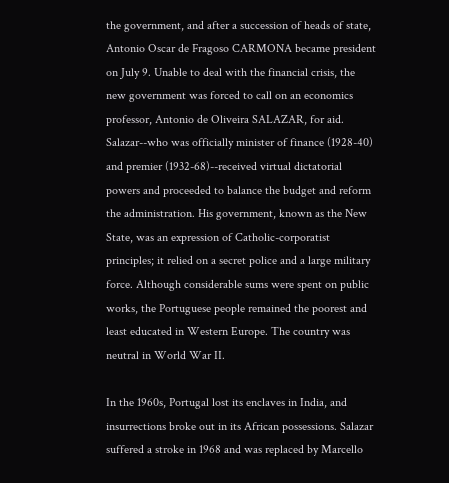the government, and after a succession of heads of state, Antonio Oscar de Fragoso CARMONA became president on July 9. Unable to deal with the financial crisis, the new government was forced to call on an economics professor, Antonio de Oliveira SALAZAR, for aid. Salazar--who was officially minister of finance (1928-40) and premier (1932-68)--received virtual dictatorial powers and proceeded to balance the budget and reform the administration. His government, known as the New State, was an expression of Catholic-corporatist principles; it relied on a secret police and a large military force. Although considerable sums were spent on public works, the Portuguese people remained the poorest and least educated in Western Europe. The country was neutral in World War II.

In the 1960s, Portugal lost its enclaves in India, and insurrections broke out in its African possessions. Salazar suffered a stroke in 1968 and was replaced by Marcello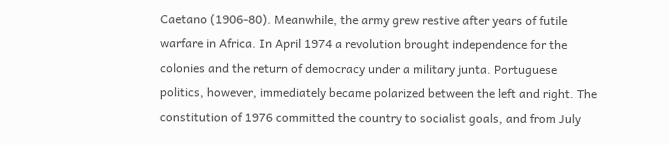Caetano (1906-80). Meanwhile, the army grew restive after years of futile warfare in Africa. In April 1974 a revolution brought independence for the colonies and the return of democracy under a military junta. Portuguese politics, however, immediately became polarized between the left and right. The constitution of 1976 committed the country to socialist goals, and from July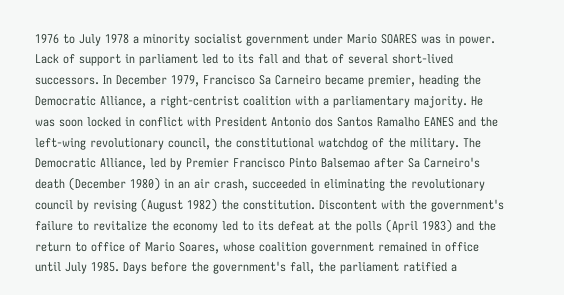1976 to July 1978 a minority socialist government under Mario SOARES was in power. Lack of support in parliament led to its fall and that of several short-lived successors. In December 1979, Francisco Sa Carneiro became premier, heading the Democratic Alliance, a right-centrist coalition with a parliamentary majority. He was soon locked in conflict with President Antonio dos Santos Ramalho EANES and the left-wing revolutionary council, the constitutional watchdog of the military. The Democratic Alliance, led by Premier Francisco Pinto Balsemao after Sa Carneiro's death (December 1980) in an air crash, succeeded in eliminating the revolutionary council by revising (August 1982) the constitution. Discontent with the government's failure to revitalize the economy led to its defeat at the polls (April 1983) and the return to office of Mario Soares, whose coalition government remained in office until July 1985. Days before the government's fall, the parliament ratified a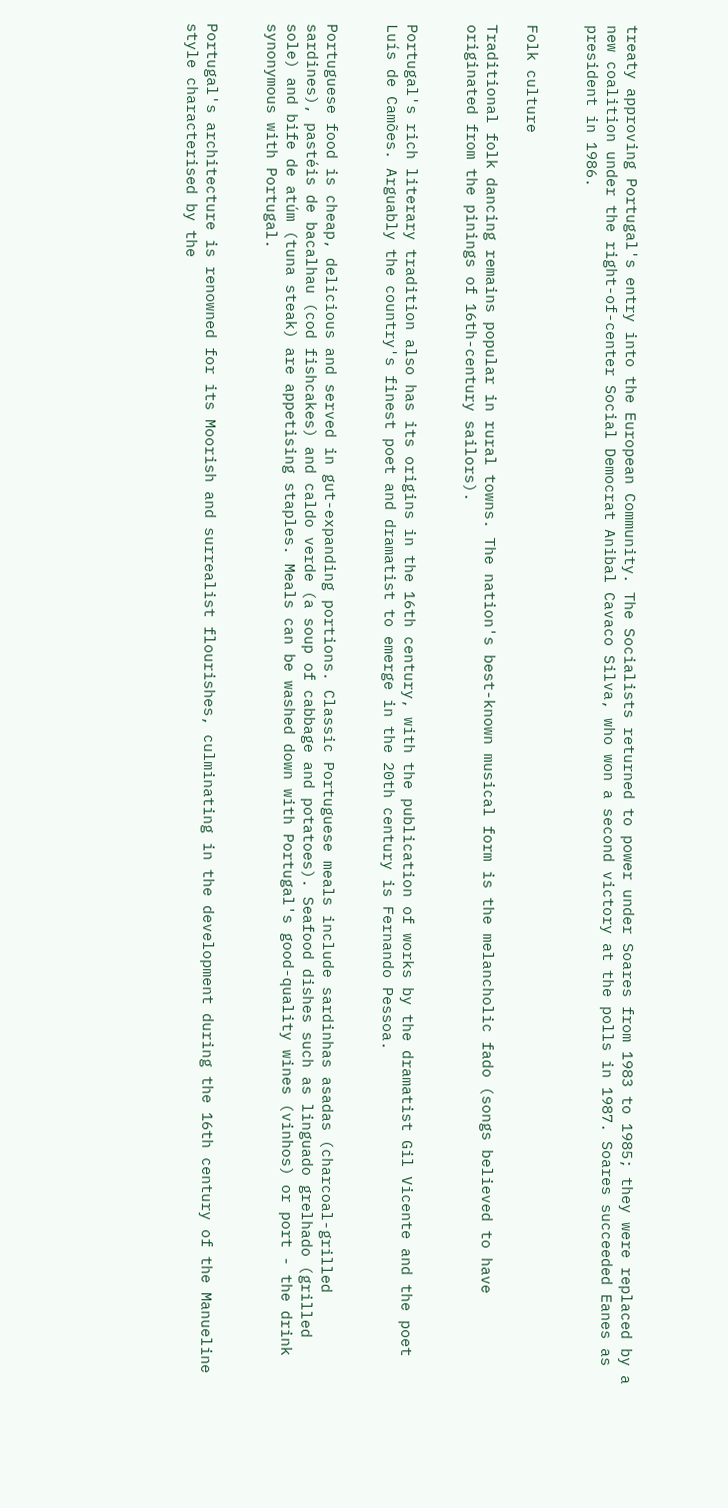treaty approving Portugal's entry into the European Community. The Socialists returned to power under Soares from 1983 to 1985; they were replaced by a new coalition under the right-of-center Social Democrat Anibal Cavaco Silva, who won a second victory at the polls in 1987. Soares succeeded Eanes as president in 1986.


Folk culture

Traditional folk dancing remains popular in rural towns. The nation's best-known musical form is the melancholic fado (songs believed to have originated from the pinings of 16th-century sailors).


Portugal's rich literary tradition also has its origins in the 16th century, with the publication of works by the dramatist Gil Vicente and the poet Luís de Camões. Arguably the country's finest poet and dramatist to emerge in the 20th century is Fernando Pessoa.


Portuguese food is cheap, delicious and served in gut-expanding portions. Classic Portuguese meals include sardinhas asadas (charcoal-grilled sardines), pastéis de bacalhau (cod fishcakes) and caldo verde (a soup of cabbage and potatoes). Seafood dishes such as linguado grelhado (grilled sole) and bife de atúm (tuna steak) are appetising staples. Meals can be washed down with Portugal's good-quality wines (vinhos) or port - the drink synonymous with Portugal.


Portugal's architecture is renowned for its Moorish and surrealist flourishes, culminating in the development during the 16th century of the Manueline style characterised by the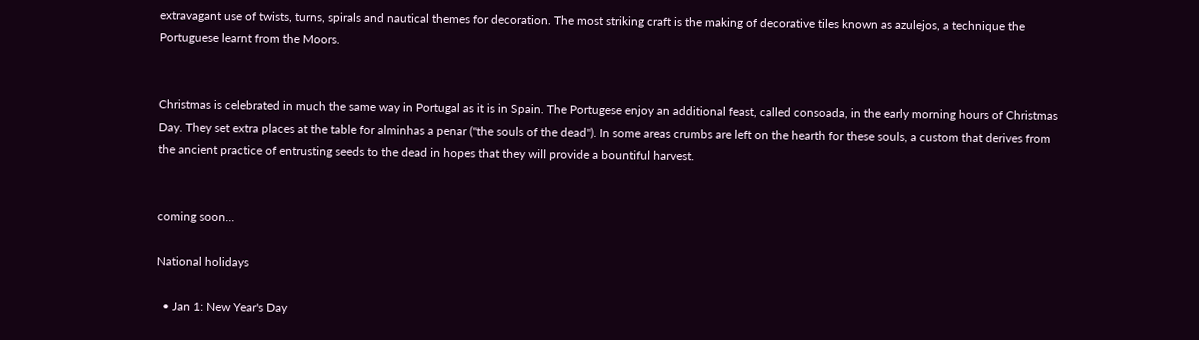extravagant use of twists, turns, spirals and nautical themes for decoration. The most striking craft is the making of decorative tiles known as azulejos, a technique the Portuguese learnt from the Moors.


Christmas is celebrated in much the same way in Portugal as it is in Spain. The Portugese enjoy an additional feast, called consoada, in the early morning hours of Christmas Day. They set extra places at the table for alminhas a penar ("the souls of the dead"). In some areas crumbs are left on the hearth for these souls, a custom that derives from the ancient practice of entrusting seeds to the dead in hopes that they will provide a bountiful harvest.


coming soon...

National holidays

  • Jan 1: New Year's Day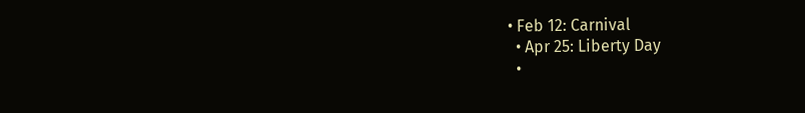• Feb 12: Carnival
  • Apr 25: Liberty Day
  •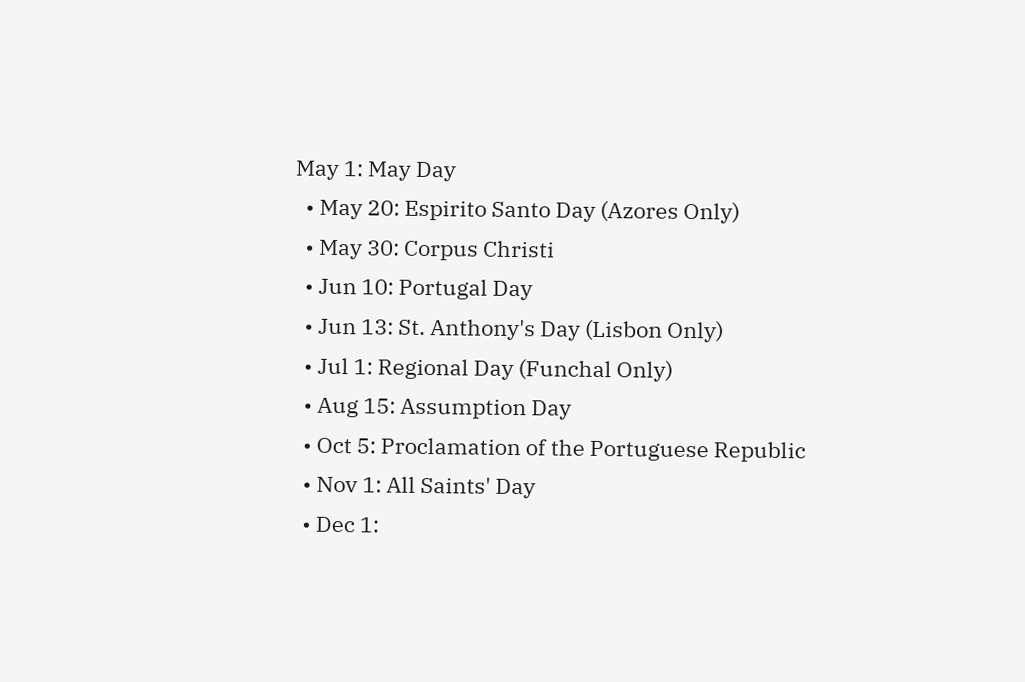May 1: May Day
  • May 20: Espirito Santo Day (Azores Only)
  • May 30: Corpus Christi
  • Jun 10: Portugal Day
  • Jun 13: St. Anthony's Day (Lisbon Only)
  • Jul 1: Regional Day (Funchal Only)
  • Aug 15: Assumption Day
  • Oct 5: Proclamation of the Portuguese Republic
  • Nov 1: All Saints' Day
  • Dec 1: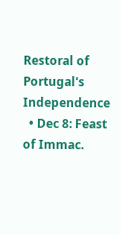Restoral of Portugal's Independence
  • Dec 8: Feast of Immac.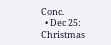Conc.
  • Dec 25: Christmas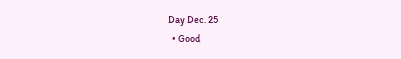Day Dec. 25
  • Good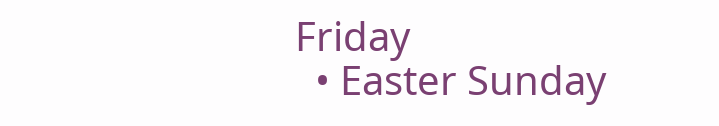Friday
  • Easter Sunday